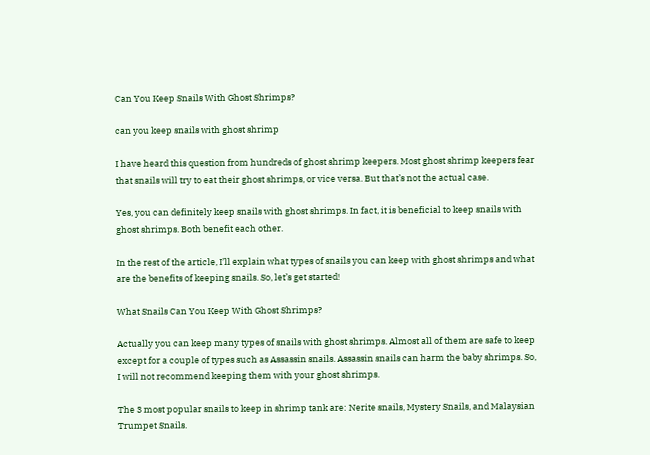Can You Keep Snails With Ghost Shrimps?

can you keep snails with ghost shrimp

I have heard this question from hundreds of ghost shrimp keepers. Most ghost shrimp keepers fear that snails will try to eat their ghost shrimps, or vice versa. But that’s not the actual case.

Yes, you can definitely keep snails with ghost shrimps. In fact, it is beneficial to keep snails with ghost shrimps. Both benefit each other.

In the rest of the article, I’ll explain what types of snails you can keep with ghost shrimps and what are the benefits of keeping snails. So, let’s get started!

What Snails Can You Keep With Ghost Shrimps?

Actually you can keep many types of snails with ghost shrimps. Almost all of them are safe to keep except for a couple of types such as Assassin snails. Assassin snails can harm the baby shrimps. So, I will not recommend keeping them with your ghost shrimps.

The 3 most popular snails to keep in shrimp tank are: Nerite snails, Mystery Snails, and Malaysian Trumpet Snails.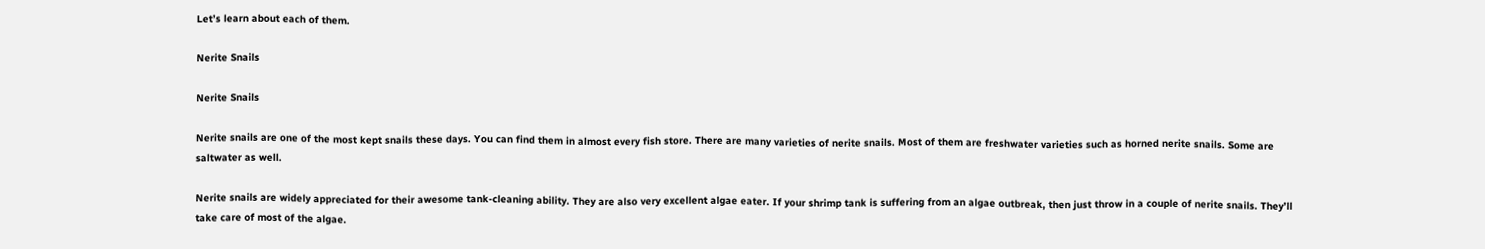Let’s learn about each of them.

Nerite Snails

Nerite Snails

Nerite snails are one of the most kept snails these days. You can find them in almost every fish store. There are many varieties of nerite snails. Most of them are freshwater varieties such as horned nerite snails. Some are saltwater as well.

Nerite snails are widely appreciated for their awesome tank-cleaning ability. They are also very excellent algae eater. If your shrimp tank is suffering from an algae outbreak, then just throw in a couple of nerite snails. They’ll take care of most of the algae.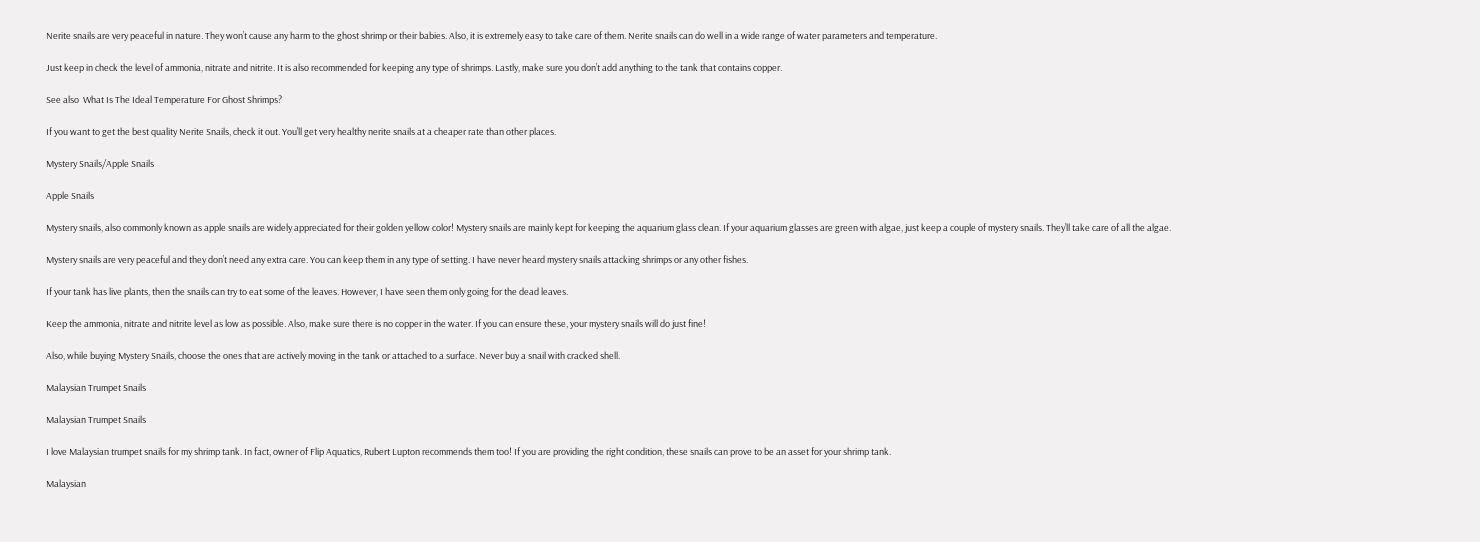Nerite snails are very peaceful in nature. They won’t cause any harm to the ghost shrimp or their babies. Also, it is extremely easy to take care of them. Nerite snails can do well in a wide range of water parameters and temperature.

Just keep in check the level of ammonia, nitrate and nitrite. It is also recommended for keeping any type of shrimps. Lastly, make sure you don’t add anything to the tank that contains copper.

See also  What Is The Ideal Temperature For Ghost Shrimps?

If you want to get the best quality Nerite Snails, check it out. You’ll get very healthy nerite snails at a cheaper rate than other places.

Mystery Snails/Apple Snails

Apple Snails

Mystery snails, also commonly known as apple snails are widely appreciated for their golden yellow color! Mystery snails are mainly kept for keeping the aquarium glass clean. If your aquarium glasses are green with algae, just keep a couple of mystery snails. They’ll take care of all the algae.

Mystery snails are very peaceful and they don’t need any extra care. You can keep them in any type of setting. I have never heard mystery snails attacking shrimps or any other fishes.

If your tank has live plants, then the snails can try to eat some of the leaves. However, I have seen them only going for the dead leaves.

Keep the ammonia, nitrate and nitrite level as low as possible. Also, make sure there is no copper in the water. If you can ensure these, your mystery snails will do just fine!

Also, while buying Mystery Snails, choose the ones that are actively moving in the tank or attached to a surface. Never buy a snail with cracked shell.

Malaysian Trumpet Snails

Malaysian Trumpet Snails

I love Malaysian trumpet snails for my shrimp tank. In fact, owner of Flip Aquatics, Rubert Lupton recommends them too! If you are providing the right condition, these snails can prove to be an asset for your shrimp tank.

Malaysian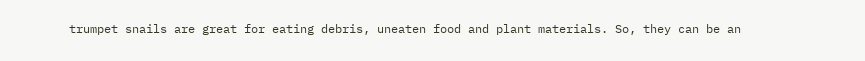trumpet snails are great for eating debris, uneaten food and plant materials. So, they can be an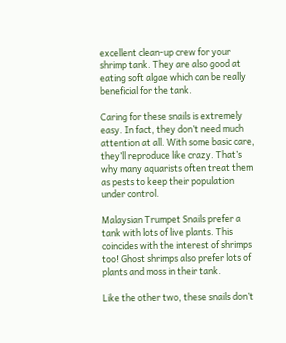excellent clean-up crew for your shrimp tank. They are also good at eating soft algae which can be really beneficial for the tank.

Caring for these snails is extremely easy. In fact, they don’t need much attention at all. With some basic care, they’ll reproduce like crazy. That’s why many aquarists often treat them as pests to keep their population under control.

Malaysian Trumpet Snails prefer a tank with lots of live plants. This coincides with the interest of shrimps too! Ghost shrimps also prefer lots of plants and moss in their tank.

Like the other two, these snails don’t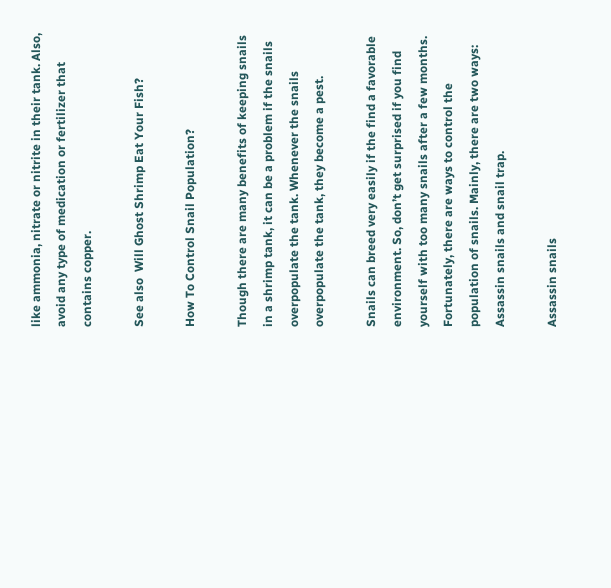like ammonia, nitrate or nitrite in their tank. Also, avoid any type of medication or fertilizer that contains copper.

See also  Will Ghost Shrimp Eat Your Fish?

How To Control Snail Population?

Though there are many benefits of keeping snails in a shrimp tank, it can be a problem if the snails overpopulate the tank. Whenever the snails overpopulate the tank, they become a pest.

Snails can breed very easily if the find a favorable environment. So, don’t get surprised if you find yourself with too many snails after a few months. Fortunately, there are ways to control the population of snails. Mainly, there are two ways: Assassin snails and snail trap.

Assassin snails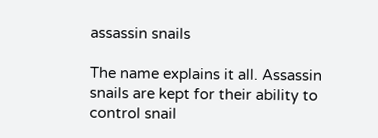assassin snails

The name explains it all. Assassin snails are kept for their ability to control snail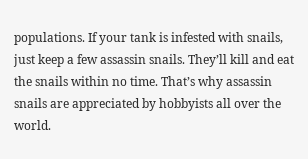populations. If your tank is infested with snails, just keep a few assassin snails. They’ll kill and eat the snails within no time. That’s why assassin snails are appreciated by hobbyists all over the world.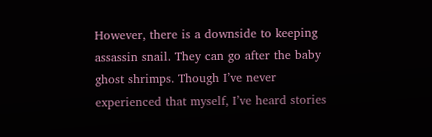However, there is a downside to keeping assassin snail. They can go after the baby ghost shrimps. Though I’ve never experienced that myself, I’ve heard stories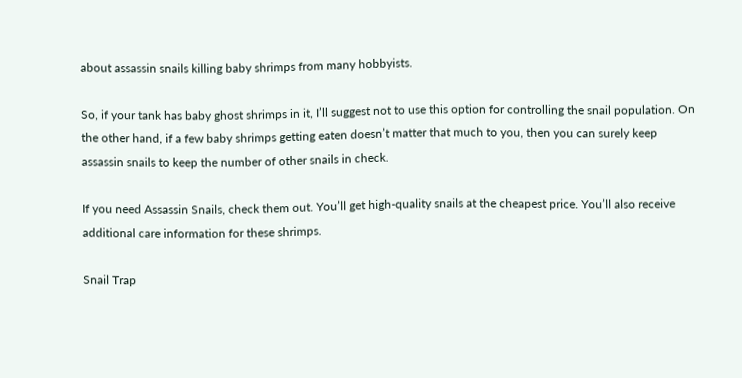about assassin snails killing baby shrimps from many hobbyists.

So, if your tank has baby ghost shrimps in it, I’ll suggest not to use this option for controlling the snail population. On the other hand, if a few baby shrimps getting eaten doesn’t matter that much to you, then you can surely keep assassin snails to keep the number of other snails in check.

If you need Assassin Snails, check them out. You’ll get high-quality snails at the cheapest price. You’ll also receive additional care information for these shrimps.

Snail Trap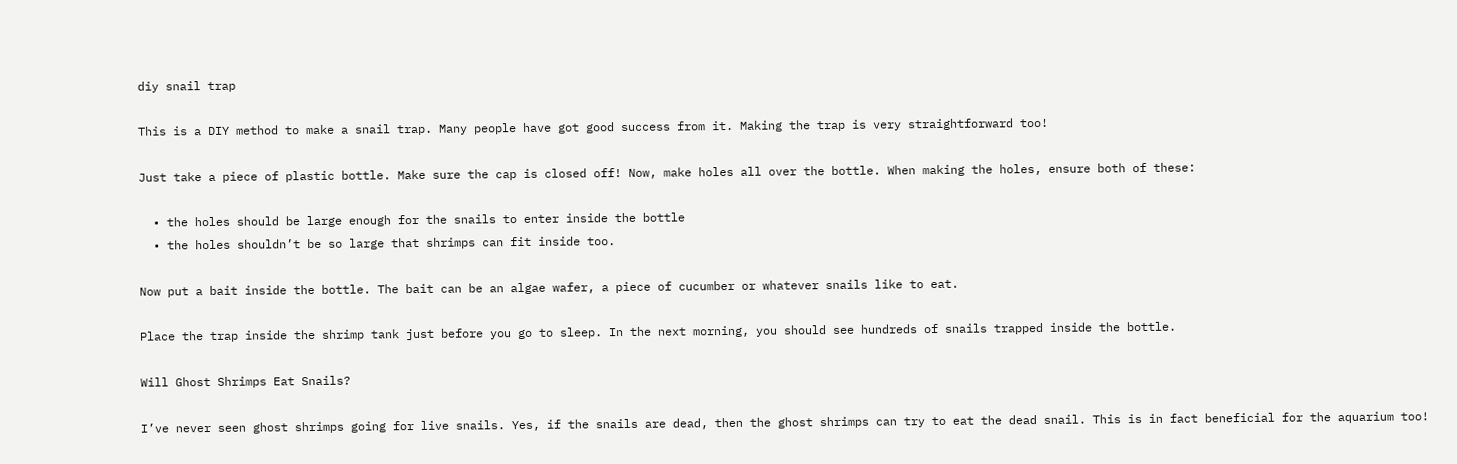diy snail trap

This is a DIY method to make a snail trap. Many people have got good success from it. Making the trap is very straightforward too!

Just take a piece of plastic bottle. Make sure the cap is closed off! Now, make holes all over the bottle. When making the holes, ensure both of these:

  • the holes should be large enough for the snails to enter inside the bottle
  • the holes shouldn’t be so large that shrimps can fit inside too.

Now put a bait inside the bottle. The bait can be an algae wafer, a piece of cucumber or whatever snails like to eat.

Place the trap inside the shrimp tank just before you go to sleep. In the next morning, you should see hundreds of snails trapped inside the bottle.

Will Ghost Shrimps Eat Snails?

I’ve never seen ghost shrimps going for live snails. Yes, if the snails are dead, then the ghost shrimps can try to eat the dead snail. This is in fact beneficial for the aquarium too!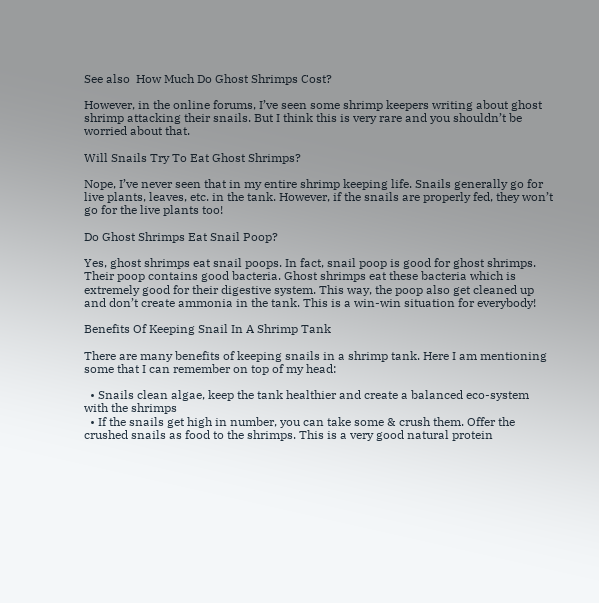See also  How Much Do Ghost Shrimps Cost?

However, in the online forums, I’ve seen some shrimp keepers writing about ghost shrimp attacking their snails. But I think this is very rare and you shouldn’t be worried about that.

Will Snails Try To Eat Ghost Shrimps?

Nope, I’ve never seen that in my entire shrimp keeping life. Snails generally go for live plants, leaves, etc. in the tank. However, if the snails are properly fed, they won’t go for the live plants too!

Do Ghost Shrimps Eat Snail Poop?

Yes, ghost shrimps eat snail poops. In fact, snail poop is good for ghost shrimps. Their poop contains good bacteria. Ghost shrimps eat these bacteria which is extremely good for their digestive system. This way, the poop also get cleaned up and don’t create ammonia in the tank. This is a win-win situation for everybody!

Benefits Of Keeping Snail In A Shrimp Tank

There are many benefits of keeping snails in a shrimp tank. Here I am mentioning some that I can remember on top of my head:

  • Snails clean algae, keep the tank healthier and create a balanced eco-system with the shrimps
  • If the snails get high in number, you can take some & crush them. Offer the crushed snails as food to the shrimps. This is a very good natural protein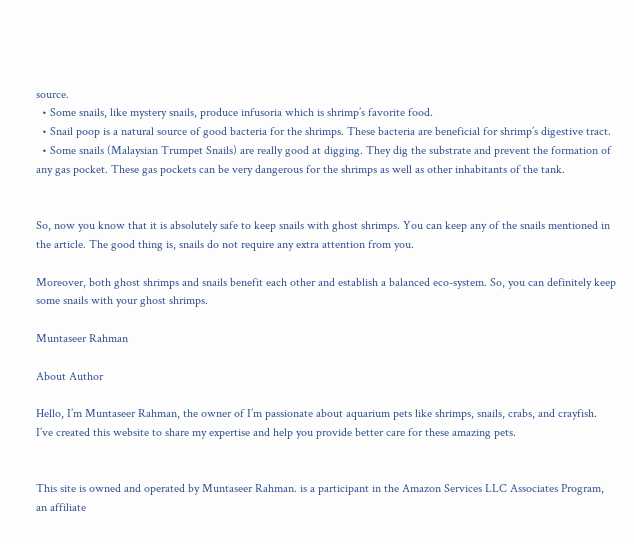source.
  • Some snails, like mystery snails, produce infusoria which is shrimp’s favorite food.
  • Snail poop is a natural source of good bacteria for the shrimps. These bacteria are beneficial for shrimp’s digestive tract.
  • Some snails (Malaysian Trumpet Snails) are really good at digging. They dig the substrate and prevent the formation of any gas pocket. These gas pockets can be very dangerous for the shrimps as well as other inhabitants of the tank.


So, now you know that it is absolutely safe to keep snails with ghost shrimps. You can keep any of the snails mentioned in the article. The good thing is, snails do not require any extra attention from you.

Moreover, both ghost shrimps and snails benefit each other and establish a balanced eco-system. So, you can definitely keep some snails with your ghost shrimps.

Muntaseer Rahman

About Author

Hello, I’m Muntaseer Rahman, the owner of I’m passionate about aquarium pets like shrimps, snails, crabs, and crayfish. I’ve created this website to share my expertise and help you provide better care for these amazing pets.


This site is owned and operated by Muntaseer Rahman. is a participant in the Amazon Services LLC Associates Program, an affiliate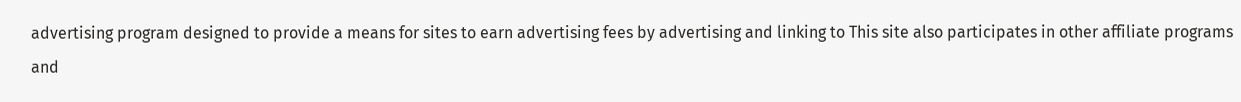advertising program designed to provide a means for sites to earn advertising fees by advertising and linking to This site also participates in other affiliate programs and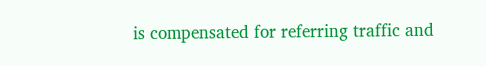is compensated for referring traffic and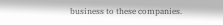business to these companies.